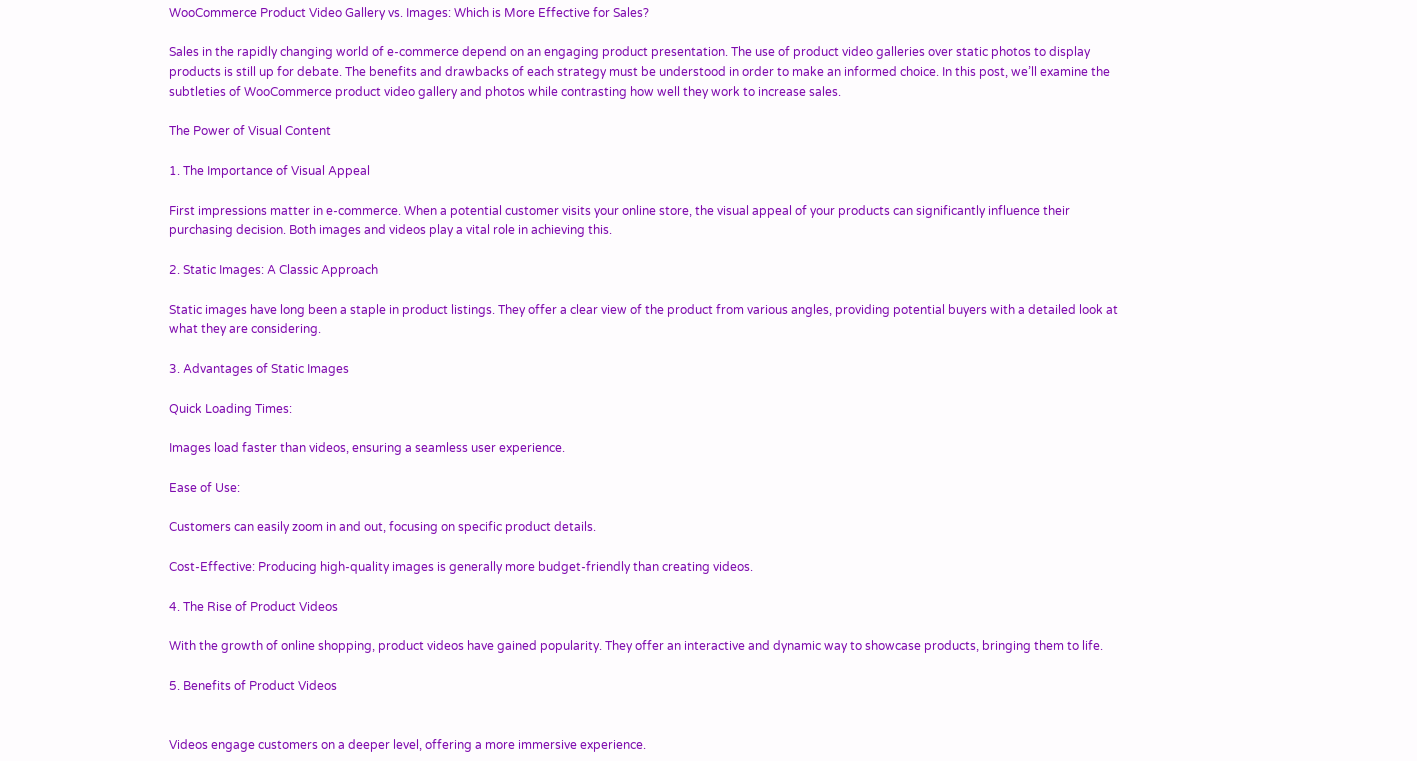WooCommerce Product Video Gallery vs. Images: Which is More Effective for Sales?

Sales in the rapidly changing world of e-commerce depend on an engaging product presentation. The use of product video galleries over static photos to display products is still up for debate. The benefits and drawbacks of each strategy must be understood in order to make an informed choice. In this post, we’ll examine the subtleties of WooCommerce product video gallery and photos while contrasting how well they work to increase sales.

The Power of Visual Content

1. The Importance of Visual Appeal

First impressions matter in e-commerce. When a potential customer visits your online store, the visual appeal of your products can significantly influence their purchasing decision. Both images and videos play a vital role in achieving this.

2. Static Images: A Classic Approach

Static images have long been a staple in product listings. They offer a clear view of the product from various angles, providing potential buyers with a detailed look at what they are considering.

3. Advantages of Static Images

Quick Loading Times:

Images load faster than videos, ensuring a seamless user experience.

Ease of Use:

Customers can easily zoom in and out, focusing on specific product details.

Cost-Effective: Producing high-quality images is generally more budget-friendly than creating videos.

4. The Rise of Product Videos

With the growth of online shopping, product videos have gained popularity. They offer an interactive and dynamic way to showcase products, bringing them to life.

5. Benefits of Product Videos


Videos engage customers on a deeper level, offering a more immersive experience.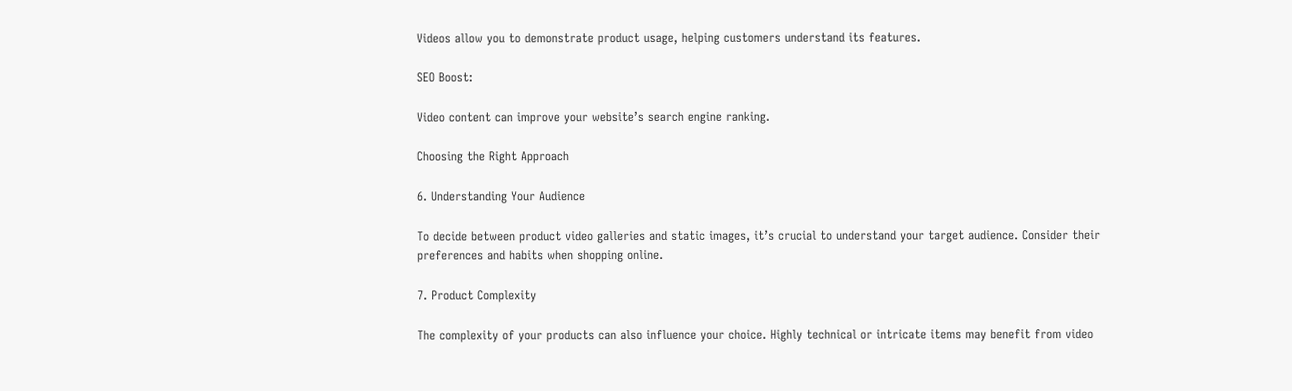Videos allow you to demonstrate product usage, helping customers understand its features.

SEO Boost:

Video content can improve your website’s search engine ranking.

Choosing the Right Approach

6. Understanding Your Audience

To decide between product video galleries and static images, it’s crucial to understand your target audience. Consider their preferences and habits when shopping online.

7. Product Complexity

The complexity of your products can also influence your choice. Highly technical or intricate items may benefit from video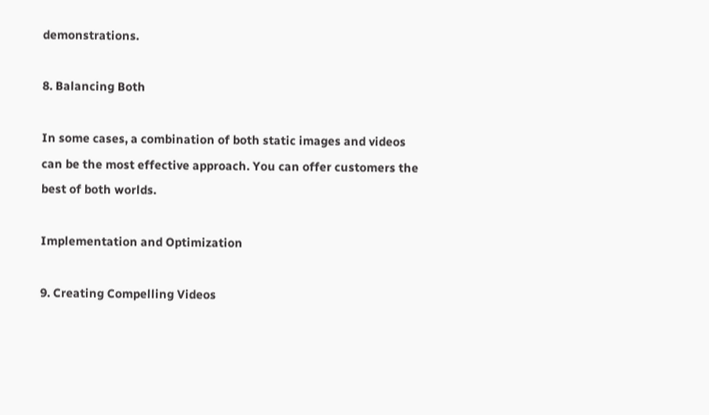demonstrations.

8. Balancing Both

In some cases, a combination of both static images and videos can be the most effective approach. You can offer customers the best of both worlds.

Implementation and Optimization

9. Creating Compelling Videos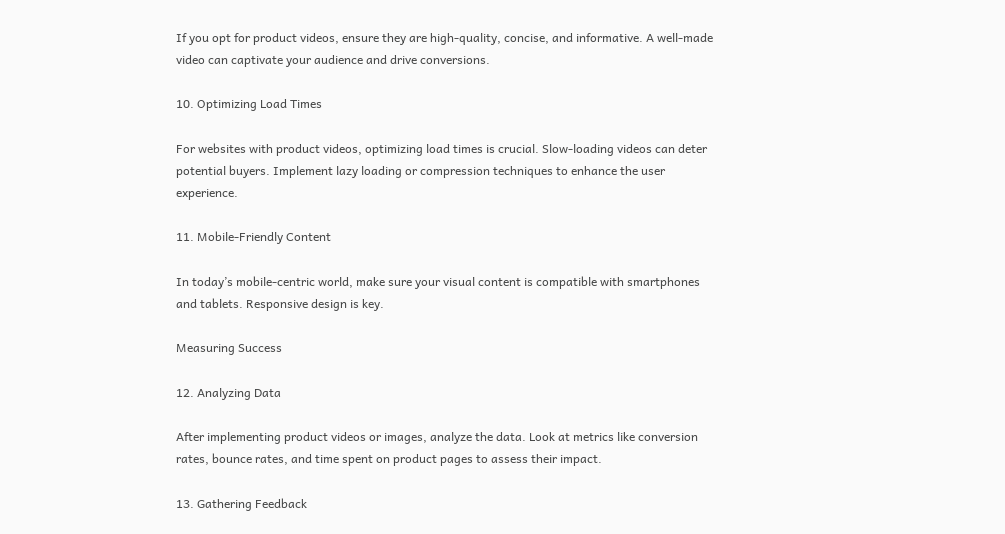If you opt for product videos, ensure they are high-quality, concise, and informative. A well-made video can captivate your audience and drive conversions.

10. Optimizing Load Times

For websites with product videos, optimizing load times is crucial. Slow-loading videos can deter potential buyers. Implement lazy loading or compression techniques to enhance the user experience.

11. Mobile-Friendly Content

In today’s mobile-centric world, make sure your visual content is compatible with smartphones and tablets. Responsive design is key.

Measuring Success

12. Analyzing Data

After implementing product videos or images, analyze the data. Look at metrics like conversion rates, bounce rates, and time spent on product pages to assess their impact.

13. Gathering Feedback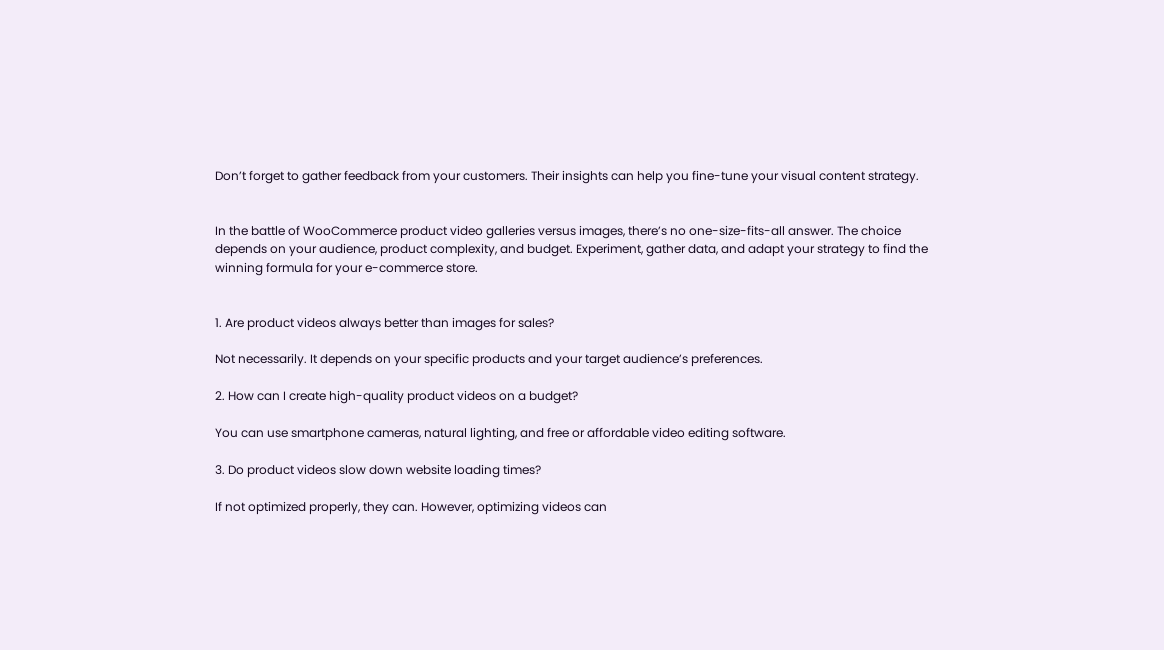Don’t forget to gather feedback from your customers. Their insights can help you fine-tune your visual content strategy.


In the battle of WooCommerce product video galleries versus images, there’s no one-size-fits-all answer. The choice depends on your audience, product complexity, and budget. Experiment, gather data, and adapt your strategy to find the winning formula for your e-commerce store.


1. Are product videos always better than images for sales?

Not necessarily. It depends on your specific products and your target audience’s preferences.

2. How can I create high-quality product videos on a budget?

You can use smartphone cameras, natural lighting, and free or affordable video editing software.

3. Do product videos slow down website loading times?

If not optimized properly, they can. However, optimizing videos can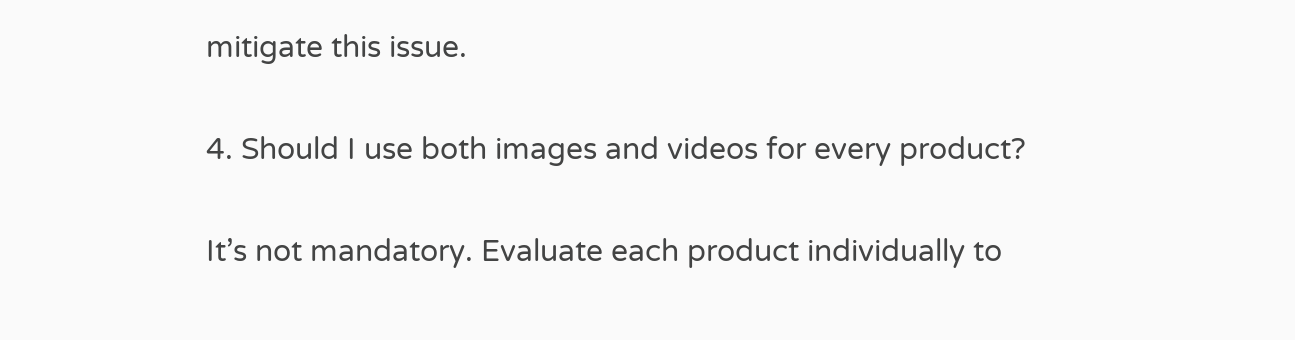mitigate this issue.

4. Should I use both images and videos for every product?

It’s not mandatory. Evaluate each product individually to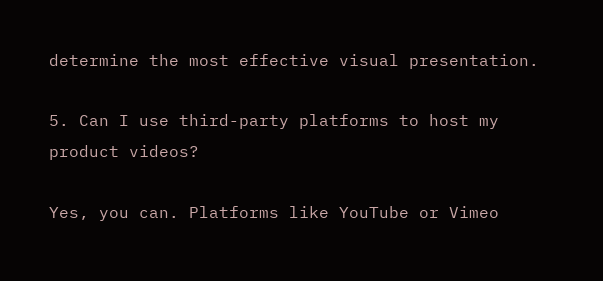determine the most effective visual presentation.

5. Can I use third-party platforms to host my product videos?

Yes, you can. Platforms like YouTube or Vimeo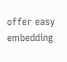offer easy embedding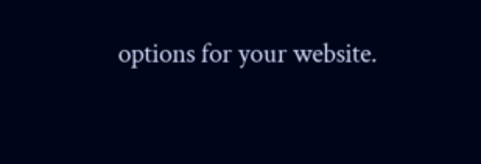options for your website.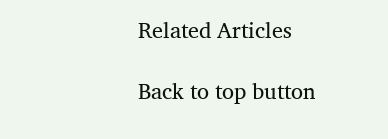Related Articles

Back to top button